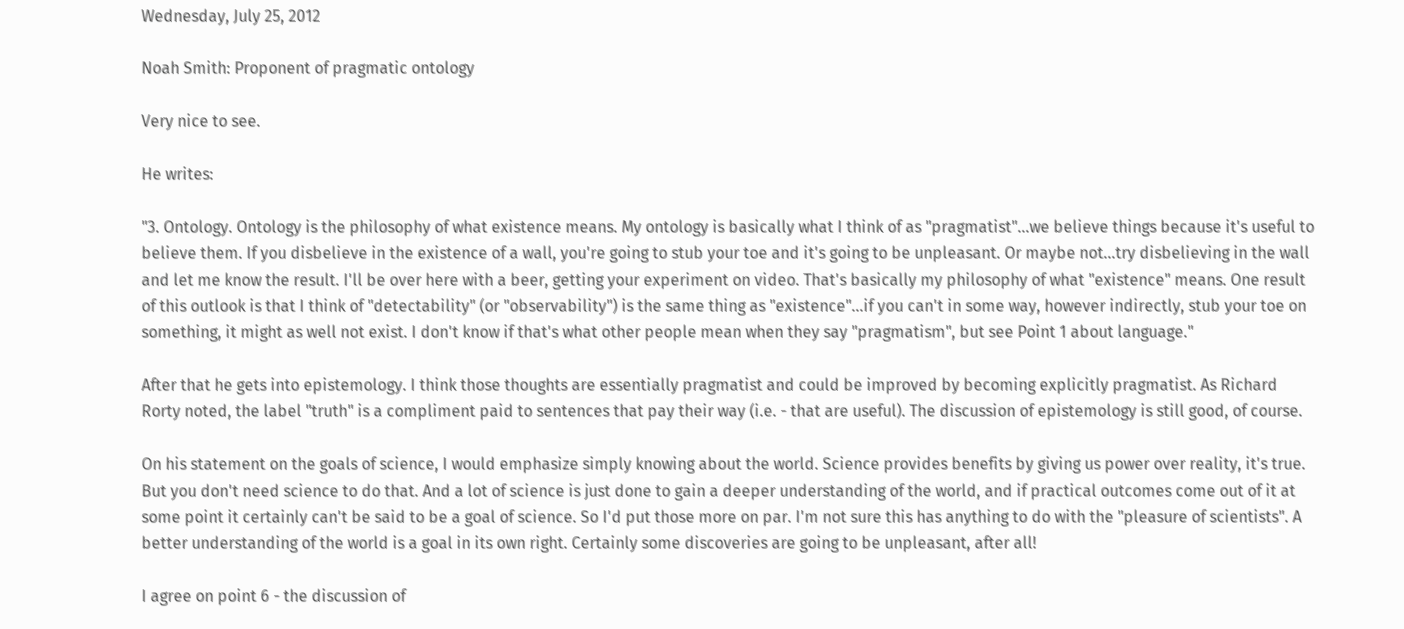Wednesday, July 25, 2012

Noah Smith: Proponent of pragmatic ontology

Very nice to see.

He writes:

"3. Ontology. Ontology is the philosophy of what existence means. My ontology is basically what I think of as "pragmatist"...we believe things because it's useful to believe them. If you disbelieve in the existence of a wall, you're going to stub your toe and it's going to be unpleasant. Or maybe not...try disbelieving in the wall and let me know the result. I'll be over here with a beer, getting your experiment on video. That's basically my philosophy of what "existence" means. One result of this outlook is that I think of "detectability" (or "observability") is the same thing as "existence"...if you can't in some way, however indirectly, stub your toe on something, it might as well not exist. I don't know if that's what other people mean when they say "pragmatism", but see Point 1 about language."

After that he gets into epistemology. I think those thoughts are essentially pragmatist and could be improved by becoming explicitly pragmatist. As Richard Rorty noted, the label "truth" is a compliment paid to sentences that pay their way (i.e. - that are useful). The discussion of epistemology is still good, of course.

On his statement on the goals of science, I would emphasize simply knowing about the world. Science provides benefits by giving us power over reality, it's true. But you don't need science to do that. And a lot of science is just done to gain a deeper understanding of the world, and if practical outcomes come out of it at some point it certainly can't be said to be a goal of science. So I'd put those more on par. I'm not sure this has anything to do with the "pleasure of scientists". A better understanding of the world is a goal in its own right. Certainly some discoveries are going to be unpleasant, after all!

I agree on point 6 - the discussion of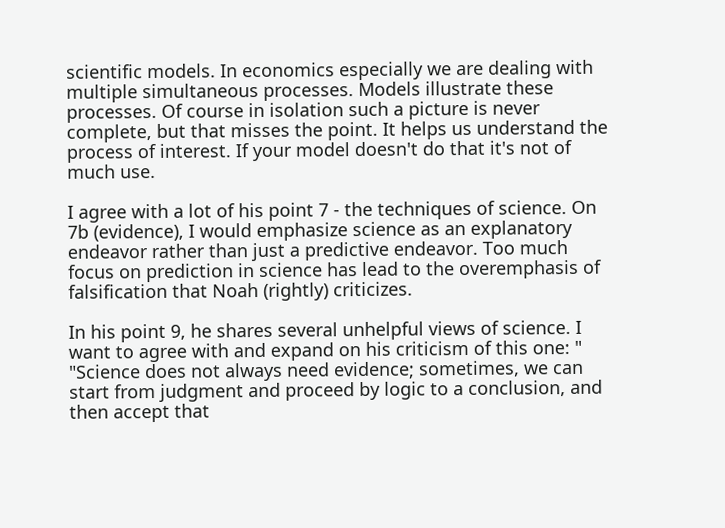scientific models. In economics especially we are dealing with multiple simultaneous processes. Models illustrate these processes. Of course in isolation such a picture is never complete, but that misses the point. It helps us understand the process of interest. If your model doesn't do that it's not of much use.

I agree with a lot of his point 7 - the techniques of science. On 7b (evidence), I would emphasize science as an explanatory endeavor rather than just a predictive endeavor. Too much focus on prediction in science has lead to the overemphasis of falsification that Noah (rightly) criticizes.

In his point 9, he shares several unhelpful views of science. I want to agree with and expand on his criticism of this one: " "Science does not always need evidence; sometimes, we can start from judgment and proceed by logic to a conclusion, and then accept that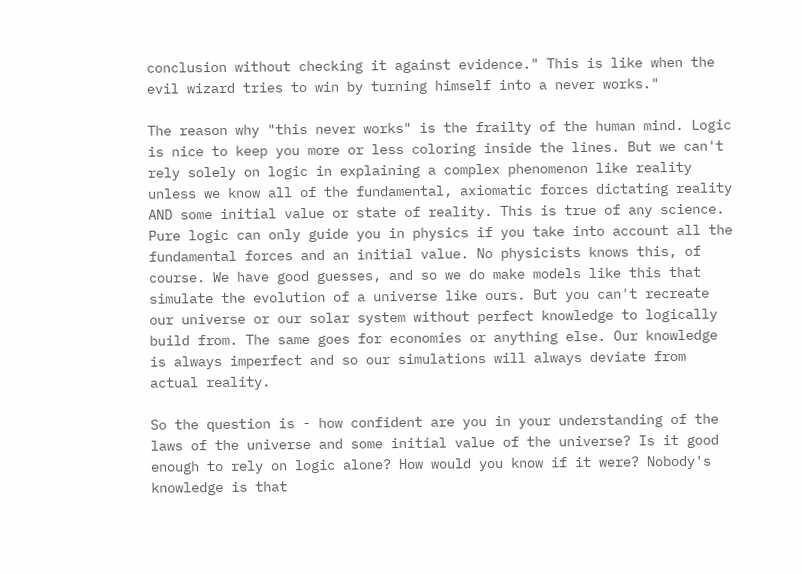conclusion without checking it against evidence." This is like when the evil wizard tries to win by turning himself into a never works."

The reason why "this never works" is the frailty of the human mind. Logic is nice to keep you more or less coloring inside the lines. But we can't rely solely on logic in explaining a complex phenomenon like reality unless we know all of the fundamental, axiomatic forces dictating reality AND some initial value or state of reality. This is true of any science. Pure logic can only guide you in physics if you take into account all the fundamental forces and an initial value. No physicists knows this, of course. We have good guesses, and so we do make models like this that simulate the evolution of a universe like ours. But you can't recreate our universe or our solar system without perfect knowledge to logically build from. The same goes for economies or anything else. Our knowledge is always imperfect and so our simulations will always deviate from actual reality.

So the question is - how confident are you in your understanding of the laws of the universe and some initial value of the universe? Is it good enough to rely on logic alone? How would you know if it were? Nobody's knowledge is that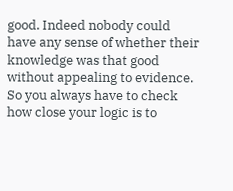good. Indeed nobody could have any sense of whether their knowledge was that good without appealing to evidence. So you always have to check how close your logic is to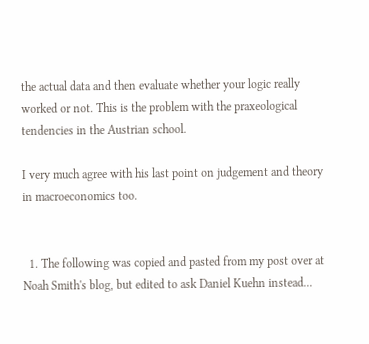the actual data and then evaluate whether your logic really worked or not. This is the problem with the praxeological tendencies in the Austrian school.

I very much agree with his last point on judgement and theory in macroeconomics too.


  1. The following was copied and pasted from my post over at Noah Smith's blog, but edited to ask Daniel Kuehn instead...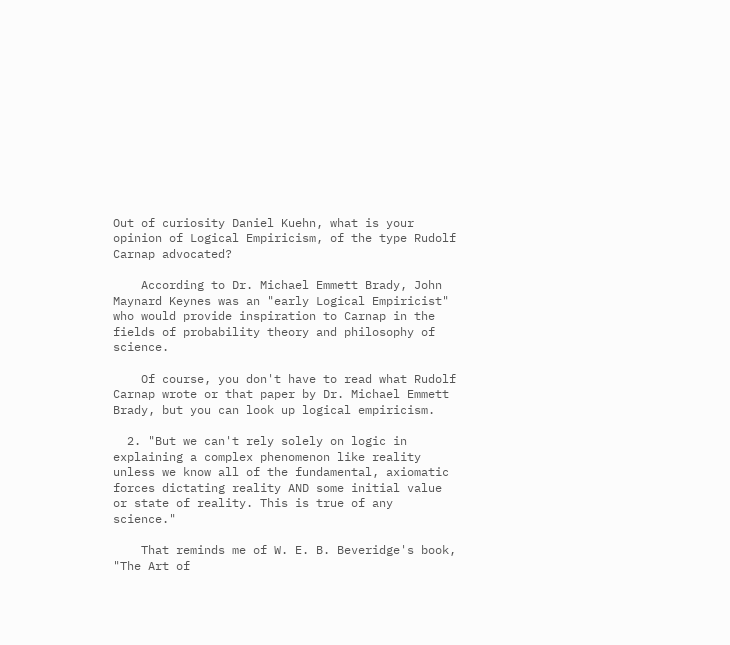Out of curiosity Daniel Kuehn, what is your opinion of Logical Empiricism, of the type Rudolf Carnap advocated?

    According to Dr. Michael Emmett Brady, John Maynard Keynes was an "early Logical Empiricist" who would provide inspiration to Carnap in the fields of probability theory and philosophy of science.

    Of course, you don't have to read what Rudolf Carnap wrote or that paper by Dr. Michael Emmett Brady, but you can look up logical empiricism.

  2. "But we can't rely solely on logic in explaining a complex phenomenon like reality unless we know all of the fundamental, axiomatic forces dictating reality AND some initial value or state of reality. This is true of any science."

    That reminds me of W. E. B. Beveridge's book, "The Art of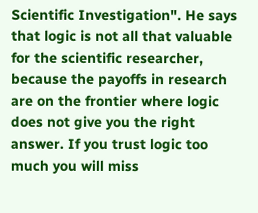Scientific Investigation". He says that logic is not all that valuable for the scientific researcher, because the payoffs in research are on the frontier where logic does not give you the right answer. If you trust logic too much you will miss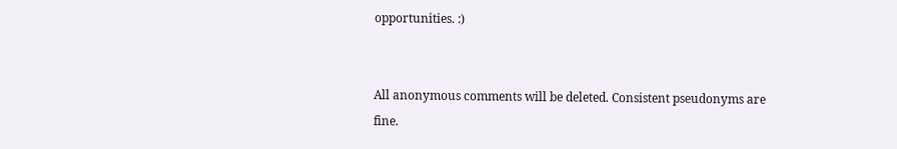opportunities. :)


All anonymous comments will be deleted. Consistent pseudonyms are fine.